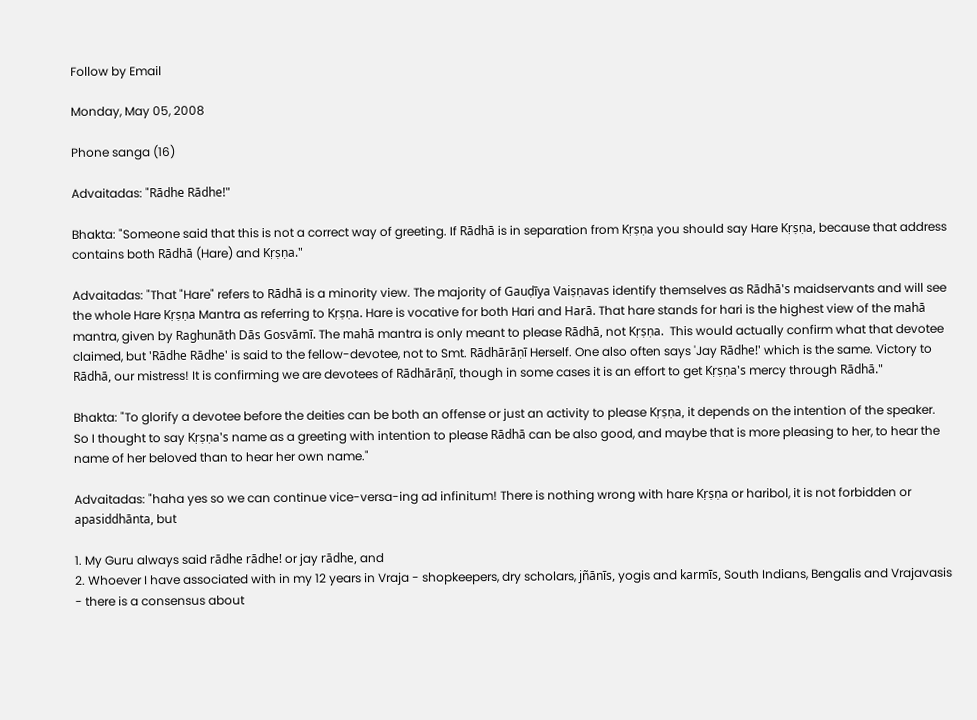Follow by Email

Monday, May 05, 2008

Phone sanga (16)

Advaitadas: "Rādhe Rādhe!"

Bhakta: "Someone said that this is not a correct way of greeting. If Rādhā is in separation from Kṛṣṇa you should say Hare Kṛṣṇa, because that address contains both Rādhā (Hare) and Kṛṣṇa."

Advaitadas: "That "Hare" refers to Rādhā is a minority view. The majority of Gauḍīya Vaiṣṇavas identify themselves as Rādhā's maidservants and will see the whole Hare Kṛṣṇa Mantra as referring to Kṛṣṇa. Hare is vocative for both Hari and Harā. That hare stands for hari is the highest view of the mahā mantra, given by Raghunāth Dās Gosvāmī. The mahā mantra is only meant to please Rādhā, not Kṛṣṇa.  This would actually confirm what that devotee claimed, but 'Rādhe Rādhe' is said to the fellow-devotee, not to Smt. Rādhārāṇī Herself. One also often says 'Jay Rādhe!' which is the same. Victory to Rādhā, our mistress! It is confirming we are devotees of Rādhārāṇī, though in some cases it is an effort to get Kṛṣṇa's mercy through Rādhā."

Bhakta: "To glorify a devotee before the deities can be both an offense or just an activity to please Kṛṣṇa, it depends on the intention of the speaker. So I thought to say Kṛṣṇa's name as a greeting with intention to please Rādhā can be also good, and maybe that is more pleasing to her, to hear the name of her beloved than to hear her own name."

Advaitadas: "haha yes so we can continue vice-versa-ing ad infinitum! There is nothing wrong with hare Kṛṣṇa or haribol, it is not forbidden or apasiddhānta, but

1. My Guru always said rādhe rādhe! or jay rādhe, and
2. Whoever I have associated with in my 12 years in Vraja - shopkeepers, dry scholars, jñānīs, yogis and karmīs, South Indians, Bengalis and Vrajavasis - there is a consensus about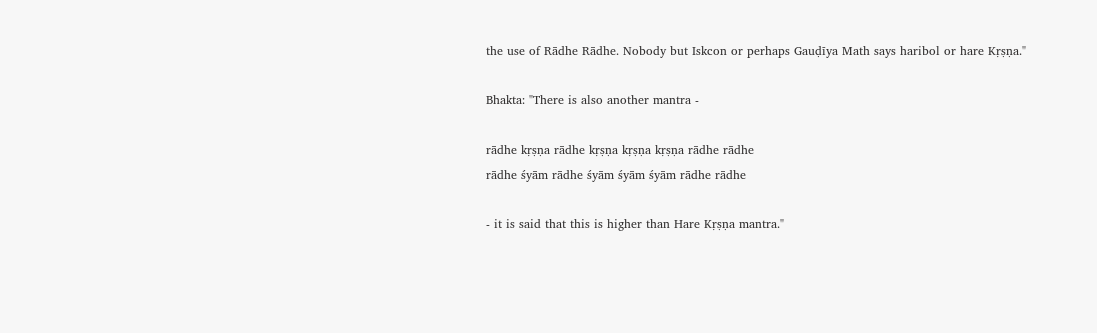the use of Rādhe Rādhe. Nobody but Iskcon or perhaps Gauḍīya Math says haribol or hare Kṛṣṇa."

Bhakta: "There is also another mantra -

rādhe kṛṣṇa rādhe kṛṣṇa kṛṣṇa kṛṣṇa rādhe rādhe
rādhe śyām rādhe śyām śyām śyām rādhe rādhe

- it is said that this is higher than Hare Kṛṣṇa mantra."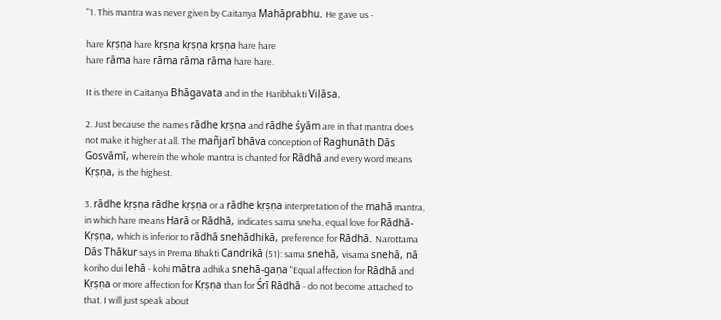"1. This mantra was never given by Caitanya Mahāprabhu. He gave us -

hare kṛṣṇa hare kṛṣṇa kṛṣṇa kṛṣṇa hare hare
hare rāma hare rāma rāma rāma hare hare.

It is there in Caitanya Bhāgavata and in the Haribhakti Vilāsa.

2. Just because the names rādhe kṛṣṇa and rādhe śyām are in that mantra does not make it higher at all. The mañjarī bhāva conception of Raghunāth Dās Gosvāmī, wherein the whole mantra is chanted for Rādhā and every word means Kṛṣṇa, is the highest.

3. rādhe kṛṣṇa rādhe kṛṣṇa or a rādhe kṛṣṇa interpretation of the mahā mantra, in which hare means Harā or Rādhā, indicates sama sneha, equal love for Rādhā-Kṛṣṇa, which is inferior to rādhā snehādhikā, preference for Rādhā. Narottama Dās Thākur says in Prema Bhakti Candrikā (51): sama snehā, visama snehā, nā koriho dui lehā - kohi mātra adhika snehā-gaṇa "Equal affection for Rādhā and Kṛṣṇa or more affection for Kṛṣṇa than for Śrī Rādhā - do not become attached to that. I will just speak about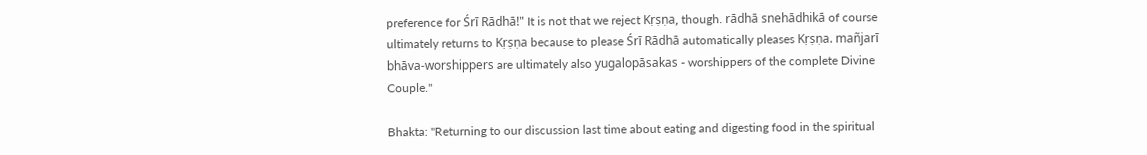preference for Śrī Rādhā!" It is not that we reject Kṛṣṇa, though. rādhā snehādhikā of course ultimately returns to Kṛṣṇa because to please Śrī Rādhā automatically pleases Kṛṣṇa. mañjarī bhāva-worshippers are ultimately also yugalopāsakas - worshippers of the complete Divine Couple."

Bhakta: "Returning to our discussion last time about eating and digesting food in the spiritual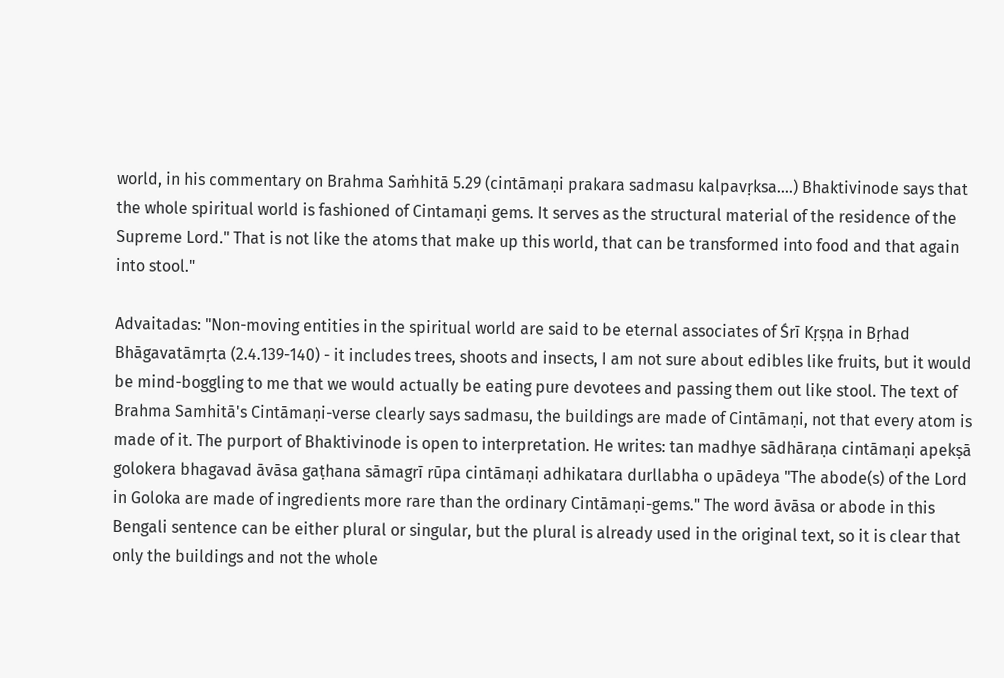world, in his commentary on Brahma Saṁhitā 5.29 (cintāmaṇi prakara sadmasu kalpavṛksa....) Bhaktivinode says that the whole spiritual world is fashioned of Cintamaṇi gems. It serves as the structural material of the residence of the Supreme Lord." That is not like the atoms that make up this world, that can be transformed into food and that again into stool."

Advaitadas: "Non-moving entities in the spiritual world are said to be eternal associates of Śrī Kṛṣṇa in Bṛhad Bhāgavatāmṛta (2.4.139-140) - it includes trees, shoots and insects, I am not sure about edibles like fruits, but it would be mind-boggling to me that we would actually be eating pure devotees and passing them out like stool. The text of Brahma Samhitā's Cintāmaṇi-verse clearly says sadmasu, the buildings are made of Cintāmaṇi, not that every atom is made of it. The purport of Bhaktivinode is open to interpretation. He writes: tan madhye sādhāraṇa cintāmaṇi apekṣā golokera bhagavad āvāsa gaṭhana sāmagrī rūpa cintāmaṇi adhikatara durllabha o upādeya "The abode(s) of the Lord in Goloka are made of ingredients more rare than the ordinary Cintāmaṇi-gems." The word āvāsa or abode in this Bengali sentence can be either plural or singular, but the plural is already used in the original text, so it is clear that only the buildings and not the whole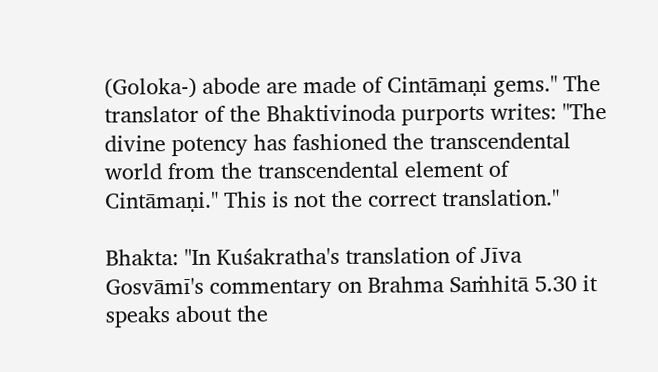(Goloka-) abode are made of Cintāmaṇi gems." The translator of the Bhaktivinoda purports writes: "The divine potency has fashioned the transcendental world from the transcendental element of Cintāmaṇi." This is not the correct translation."

Bhakta: "In Kuśakratha's translation of Jīva Gosvāmī's commentary on Brahma Saṁhitā 5.30 it speaks about the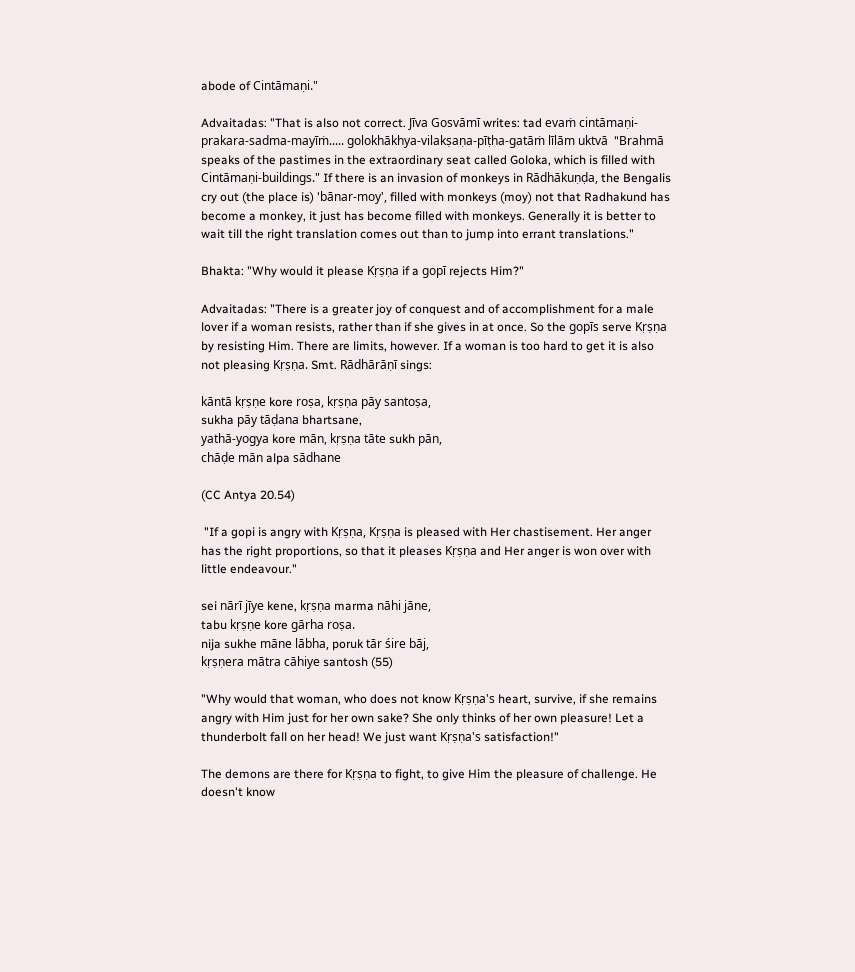abode of Cintāmaṇi."

Advaitadas: "That is also not correct. Jīva Gosvāmī writes: tad evaṁ cintāmaṇi-prakara-sadma-mayīṁ..... golokhākhya-vilakṣaṇa-pīṭha-gatāṁ līlām uktvā  "Brahmā speaks of the pastimes in the extraordinary seat called Goloka, which is filled with Cintāmaṇi-buildings." If there is an invasion of monkeys in Rādhākuṇḍa, the Bengalis cry out (the place is) 'bānar-moy', filled with monkeys (moy) not that Radhakund has become a monkey, it just has become filled with monkeys. Generally it is better to wait till the right translation comes out than to jump into errant translations."

Bhakta: "Why would it please Kṛṣṇa if a gopī rejects Him?"

Advaitadas: "There is a greater joy of conquest and of accomplishment for a male lover if a woman resists, rather than if she gives in at once. So the gopīs serve Kṛṣṇa by resisting Him. There are limits, however. If a woman is too hard to get it is also not pleasing Kṛṣṇa. Smt. Rādhārāṇī sings:

kāntā kṛṣṇe kore roṣa, kṛṣṇa pāy santoṣa,
sukha pāy tāḍana bhartsane,
yathā-yogya kore mān, kṛṣṇa tāte sukh pān,
chāḍe mān alpa sādhane

(CC Antya 20.54)

 "If a gopi is angry with Kṛṣṇa, Kṛṣṇa is pleased with Her chastisement. Her anger has the right proportions, so that it pleases Kṛṣṇa and Her anger is won over with little endeavour."

sei nārī jīye kene, kṛṣṇa marma nāhi jāne,
tabu kṛṣṇe kore gārha roṣa.
nija sukhe māne lābha, poruk tār śire bāj,
kṛṣṇera mātra cāhiye santosh (55)

"Why would that woman, who does not know Kṛṣṇa's heart, survive, if she remains angry with Him just for her own sake? She only thinks of her own pleasure! Let a thunderbolt fall on her head! We just want Kṛṣṇa's satisfaction!"

The demons are there for Kṛṣṇa to fight, to give Him the pleasure of challenge. He doesn't know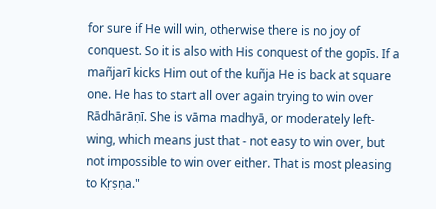for sure if He will win, otherwise there is no joy of conquest. So it is also with His conquest of the gopīs. If a mañjarī kicks Him out of the kuñja He is back at square one. He has to start all over again trying to win over Rādhārāṇī. She is vāma madhyā, or moderately left-wing, which means just that - not easy to win over, but not impossible to win over either. That is most pleasing to Kṛṣṇa."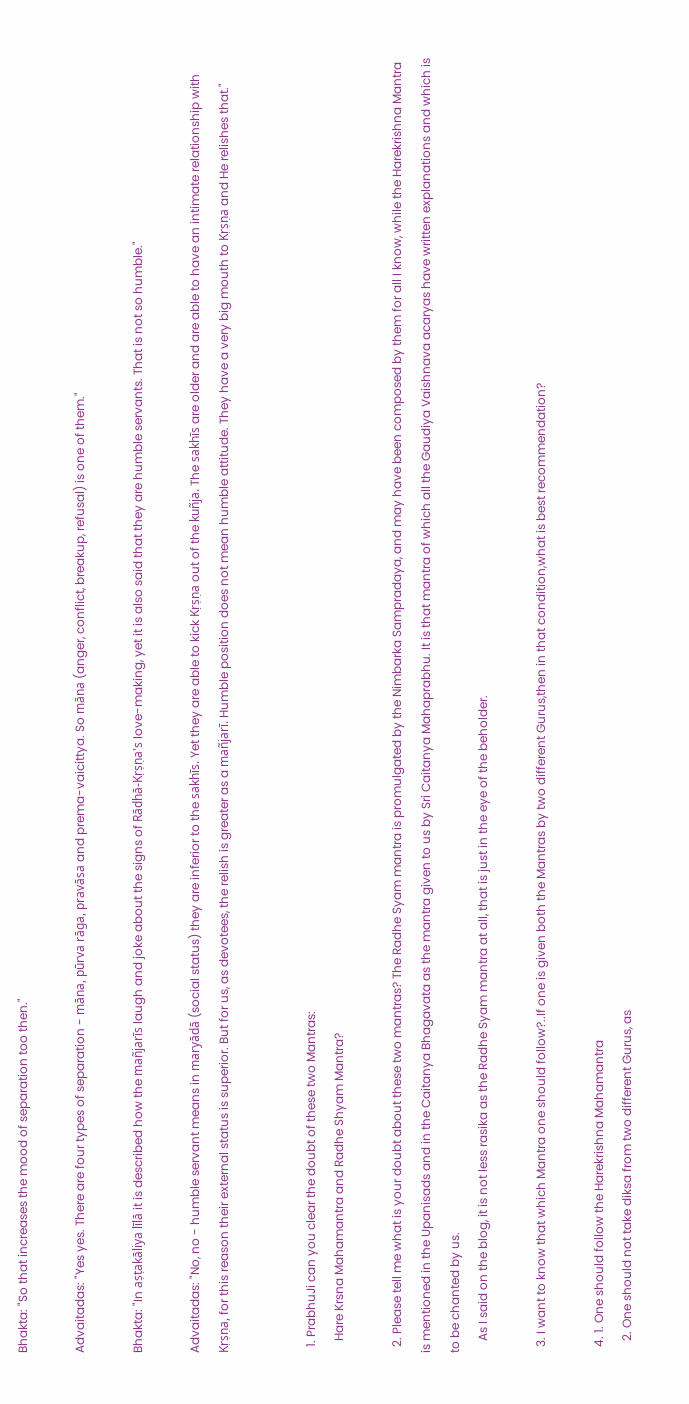Bhakta: "So that increases the mood of separation too then."

Advaitadas: "Yes yes. There are four types of separation - māna, pūrva rāga, pravāsa and prema-vaicittya. So māna (anger, conflict, breakup, refusal) is one of them."

Bhakta: "In aṣṭakāliya līlā it is described how the mañjarīs laugh and joke about the signs of Rādhā-Kṛṣṇa's love-making, yet it is also said that they are humble servants. That is not so humble."

Advaitadas: "No, no - humble servant means in maryādā (social status) they are inferior to the sakhīs. Yet they are able to kick Kṛṣṇa out of the kuñja. The sakhīs are older and are able to have an intimate relationship with Kṛṣṇa, for this reason their external status is superior. But for us, as devotees, the relish is greater as a mañjarī. Humble position does not mean humble attitude. They have a very big mouth to Kṛṣṇa and He relishes that."


  1. PrabhuJi can you clear the doubt of these two Mantras:
    Hare Krsna Mahamantra and Radhe Shyam Mantra?

  2. Please tell me what is your doubt about these two mantras? The Radhe Syam mantra is promulgated by the Nimbarka Sampradaya, and may have been composed by them for all I know, while the Harekrishna Mantra is mentioned in the Upanisads and in the Caitanya Bhagavata as the mantra given to us by Sri Caitanya Mahaprabhu. It is that mantra of which all the Gaudiya Vaishnava acaryas have written explanations and which is to be chanted by us.
    As I said on the blog, it is not less rasika as the Radhe Syam mantra at all, that is just in the eye of the beholder.

  3. I want to know that which Mantra one should follow?..If one is given both the Mantras by two different Gurus,then in that condition,what is best recommendation?

  4. 1. One should follow the Harekrishna Mahamantra
    2. One should not take diksa from two different Gurus, as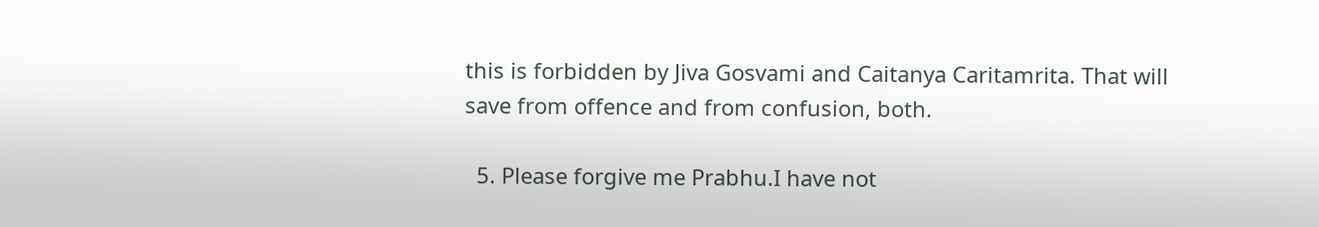this is forbidden by Jiva Gosvami and Caitanya Caritamrita. That will save from offence and from confusion, both.

  5. Please forgive me Prabhu.I have not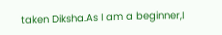taken Diksha.As I am a beginner,I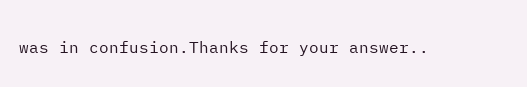was in confusion.Thanks for your answer..